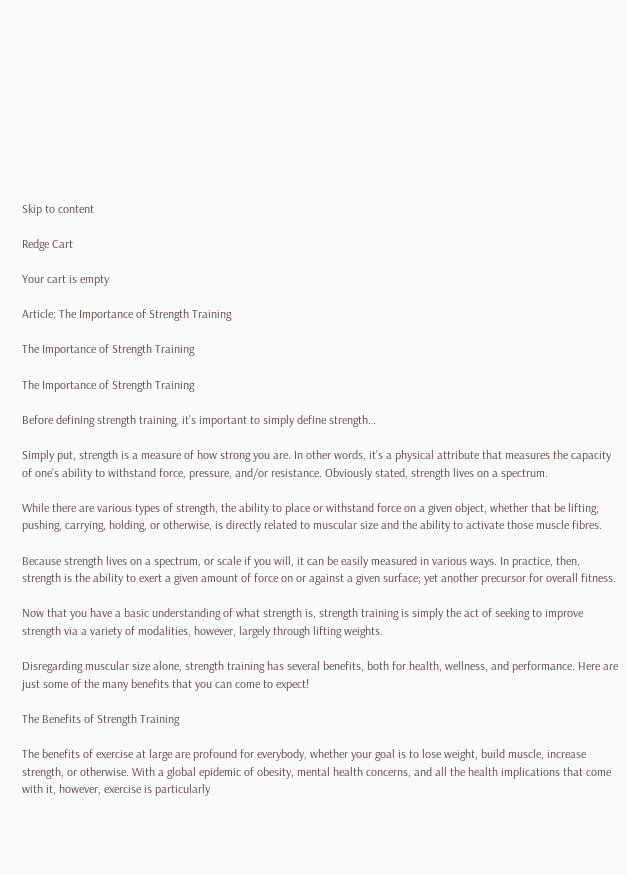Skip to content

Redge Cart

Your cart is empty

Article: The Importance of Strength Training

The Importance of Strength Training

The Importance of Strength Training

Before defining strength training, it’s important to simply define strength…

Simply put, strength is a measure of how strong you are. In other words, it’s a physical attribute that measures the capacity of one’s ability to withstand force, pressure, and/or resistance. Obviously stated, strength lives on a spectrum.

While there are various types of strength, the ability to place or withstand force on a given object, whether that be lifting, pushing, carrying, holding, or otherwise, is directly related to muscular size and the ability to activate those muscle fibres.

Because strength lives on a spectrum, or scale if you will, it can be easily measured in various ways. In practice, then, strength is the ability to exert a given amount of force on or against a given surface; yet another precursor for overall fitness.

Now that you have a basic understanding of what strength is, strength training is simply the act of seeking to improve strength via a variety of modalities, however, largely through lifting weights.

Disregarding muscular size alone, strength training has several benefits, both for health, wellness, and performance. Here are just some of the many benefits that you can come to expect!

The Benefits of Strength Training

The benefits of exercise at large are profound for everybody, whether your goal is to lose weight, build muscle, increase strength, or otherwise. With a global epidemic of obesity, mental health concerns, and all the health implications that come with it, however, exercise is particularly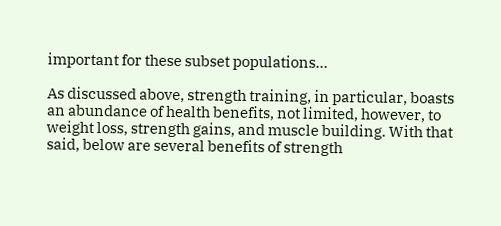important for these subset populations…

As discussed above, strength training, in particular, boasts an abundance of health benefits, not limited, however, to weight loss, strength gains, and muscle building. With that said, below are several benefits of strength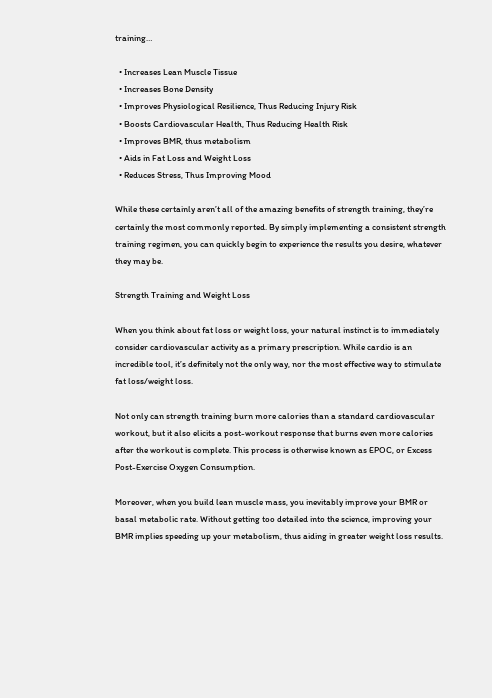training…

  • Increases Lean Muscle Tissue
  • Increases Bone Density
  • Improves Physiological Resilience, Thus Reducing Injury Risk
  • Boosts Cardiovascular Health, Thus Reducing Health Risk
  • Improves BMR, thus metabolism
  • Aids in Fat Loss and Weight Loss
  • Reduces Stress, Thus Improving Mood

While these certainly aren’t all of the amazing benefits of strength training, they’re certainly the most commonly reported. By simply implementing a consistent strength training regimen, you can quickly begin to experience the results you desire, whatever they may be.

Strength Training and Weight Loss

When you think about fat loss or weight loss, your natural instinct is to immediately consider cardiovascular activity as a primary prescription. While cardio is an incredible tool, it’s definitely not the only way, nor the most effective way to stimulate fat loss/weight loss.

Not only can strength training burn more calories than a standard cardiovascular workout, but it also elicits a post-workout response that burns even more calories after the workout is complete. This process is otherwise known as EPOC, or Excess Post-Exercise Oxygen Consumption.

Moreover, when you build lean muscle mass, you inevitably improve your BMR or basal metabolic rate. Without getting too detailed into the science, improving your BMR implies speeding up your metabolism, thus aiding in greater weight loss results.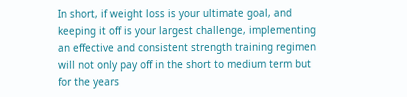In short, if weight loss is your ultimate goal, and keeping it off is your largest challenge, implementing an effective and consistent strength training regimen will not only pay off in the short to medium term but for the years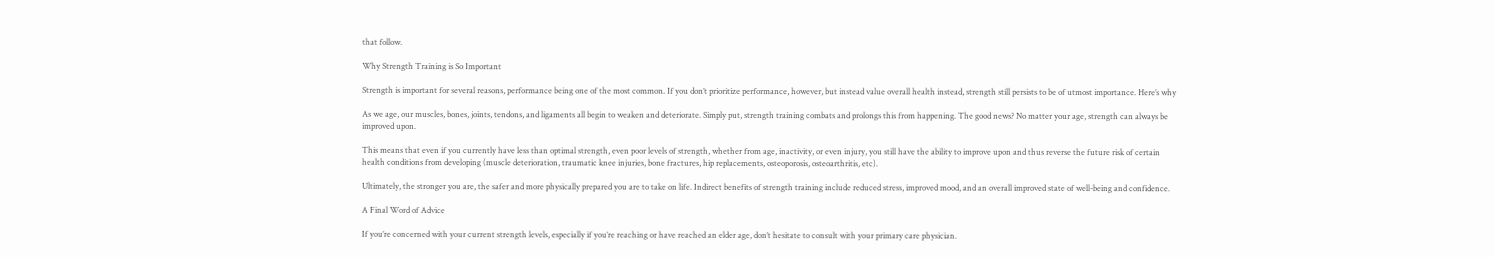that follow.

Why Strength Training is So Important

Strength is important for several reasons, performance being one of the most common. If you don’t prioritize performance, however, but instead value overall health instead, strength still persists to be of utmost importance. Here’s why

As we age, our muscles, bones, joints, tendons, and ligaments all begin to weaken and deteriorate. Simply put, strength training combats and prolongs this from happening. The good news? No matter your age, strength can always be improved upon.

This means that even if you currently have less than optimal strength, even poor levels of strength, whether from age, inactivity, or even injury, you still have the ability to improve upon and thus reverse the future risk of certain health conditions from developing (muscle deterioration, traumatic knee injuries, bone fractures, hip replacements, osteoporosis, osteoarthritis, etc).

Ultimately, the stronger you are, the safer and more physically prepared you are to take on life. Indirect benefits of strength training include reduced stress, improved mood, and an overall improved state of well-being and confidence.

A Final Word of Advice

If you’re concerned with your current strength levels, especially if you’re reaching or have reached an elder age, don’t hesitate to consult with your primary care physician.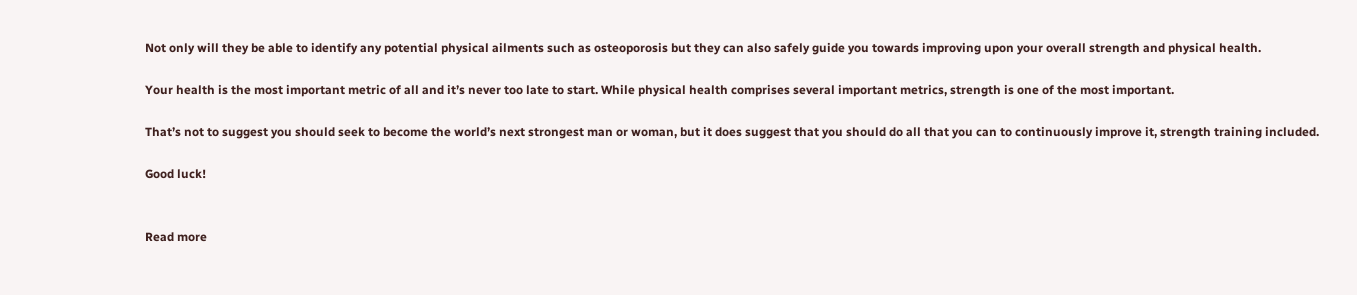Not only will they be able to identify any potential physical ailments such as osteoporosis but they can also safely guide you towards improving upon your overall strength and physical health.

Your health is the most important metric of all and it’s never too late to start. While physical health comprises several important metrics, strength is one of the most important.

That’s not to suggest you should seek to become the world’s next strongest man or woman, but it does suggest that you should do all that you can to continuously improve it, strength training included.

Good luck!


Read more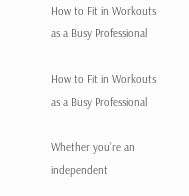How to Fit in Workouts as a Busy Professional

How to Fit in Workouts as a Busy Professional

Whether you’re an independent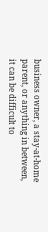business owner, a stay-at-home parent, or anything in between, it can be difficult to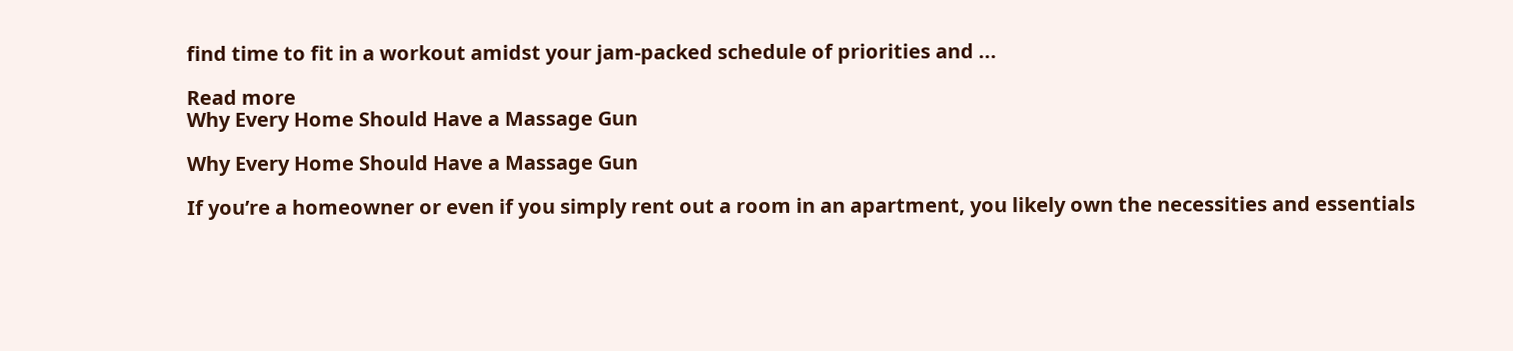find time to fit in a workout amidst your jam-packed schedule of priorities and ...

Read more
Why Every Home Should Have a Massage Gun

Why Every Home Should Have a Massage Gun

If you’re a homeowner or even if you simply rent out a room in an apartment, you likely own the necessities and essentials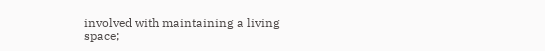involved with maintaining a living space;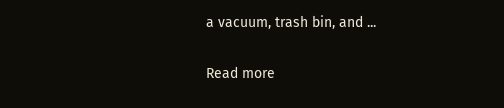a vacuum, trash bin, and ...

Read more